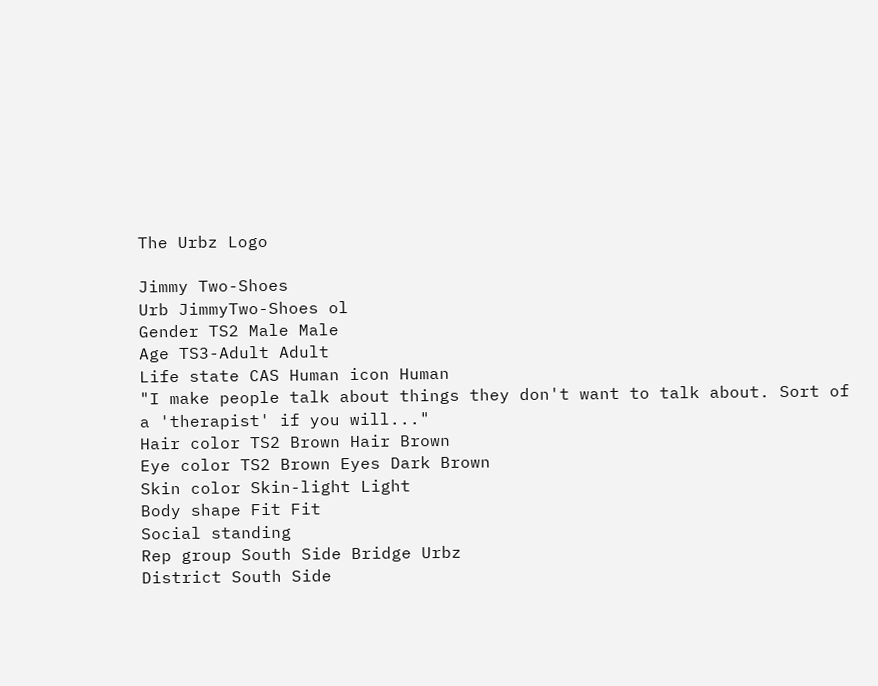The Urbz Logo

Jimmy Two-Shoes
Urb JimmyTwo-Shoes ol
Gender TS2 Male Male
Age TS3-Adult Adult
Life state CAS Human icon Human
"I make people talk about things they don't want to talk about. Sort of a 'therapist' if you will..."
Hair color TS2 Brown Hair Brown
Eye color TS2 Brown Eyes Dark Brown
Skin color Skin-light Light
Body shape Fit Fit
Social standing
Rep group South Side Bridge Urbz
District South Side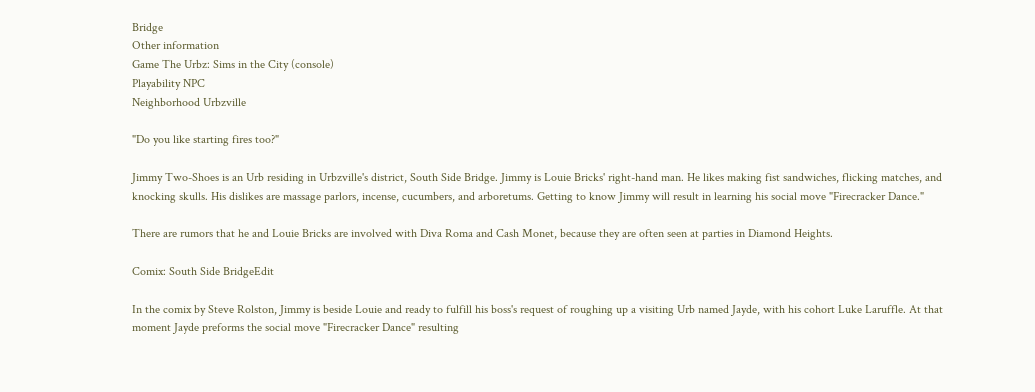Bridge
Other information
Game The Urbz: Sims in the City (console)
Playability NPC
Neighborhood Urbzville

"Do you like starting fires too?"

Jimmy Two-Shoes is an Urb residing in Urbzville's district, South Side Bridge. Jimmy is Louie Bricks' right-hand man. He likes making fist sandwiches, flicking matches, and knocking skulls. His dislikes are massage parlors, incense, cucumbers, and arboretums. Getting to know Jimmy will result in learning his social move "Firecracker Dance."

There are rumors that he and Louie Bricks are involved with Diva Roma and Cash Monet, because they are often seen at parties in Diamond Heights.

Comix: South Side BridgeEdit

In the comix by Steve Rolston, Jimmy is beside Louie and ready to fulfill his boss's request of roughing up a visiting Urb named Jayde, with his cohort Luke Laruffle. At that moment Jayde preforms the social move "Firecracker Dance" resulting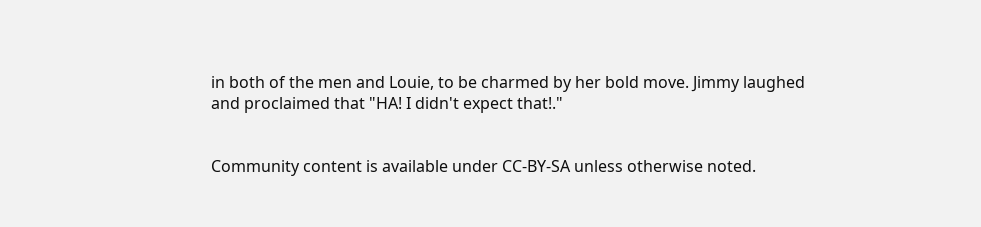in both of the men and Louie, to be charmed by her bold move. Jimmy laughed and proclaimed that "HA! I didn't expect that!."


Community content is available under CC-BY-SA unless otherwise noted.